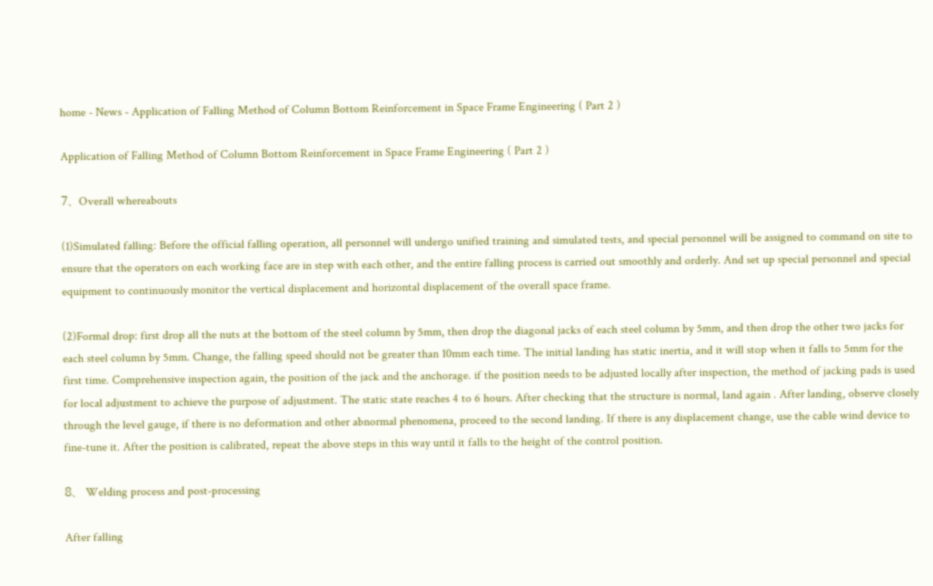home - News - Application of Falling Method of Column Bottom Reinforcement in Space Frame Engineering ( Part 2 )

Application of Falling Method of Column Bottom Reinforcement in Space Frame Engineering ( Part 2 )

7、Overall whereabouts

(1)Simulated falling: Before the official falling operation, all personnel will undergo unified training and simulated tests, and special personnel will be assigned to command on site to ensure that the operators on each working face are in step with each other, and the entire falling process is carried out smoothly and orderly. And set up special personnel and special equipment to continuously monitor the vertical displacement and horizontal displacement of the overall space frame.

(2)Formal drop: first drop all the nuts at the bottom of the steel column by 5mm, then drop the diagonal jacks of each steel column by 5mm, and then drop the other two jacks for each steel column by 5mm. Change, the falling speed should not be greater than 10mm each time. The initial landing has static inertia, and it will stop when it falls to 5mm for the first time. Comprehensive inspection again, the position of the jack and the anchorage. if the position needs to be adjusted locally after inspection, the method of jacking pads is used for local adjustment to achieve the purpose of adjustment. The static state reaches 4 to 6 hours. After checking that the structure is normal, land again . After landing, observe closely through the level gauge, if there is no deformation and other abnormal phenomena, proceed to the second landing. If there is any displacement change, use the cable wind device to fine-tune it. After the position is calibrated, repeat the above steps in this way until it falls to the height of the control position.

8、 Welding process and post-processing

After falling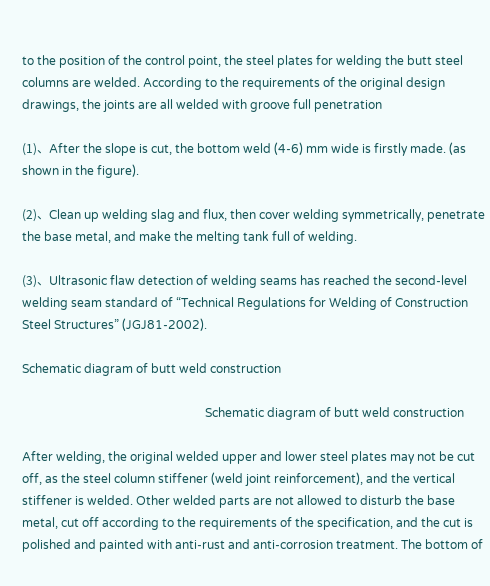to the position of the control point, the steel plates for welding the butt steel columns are welded. According to the requirements of the original design drawings, the joints are all welded with groove full penetration

(1)、After the slope is cut, the bottom weld (4-6) mm wide is firstly made. (as shown in the figure).

(2)、Clean up welding slag and flux, then cover welding symmetrically, penetrate the base metal, and make the melting tank full of welding.

(3)、Ultrasonic flaw detection of welding seams has reached the second-level welding seam standard of “Technical Regulations for Welding of Construction Steel Structures” (JGJ81-2002).

Schematic diagram of butt weld construction

                                                             Schematic diagram of butt weld construction

After welding, the original welded upper and lower steel plates may not be cut off, as the steel column stiffener (weld joint reinforcement), and the vertical stiffener is welded. Other welded parts are not allowed to disturb the base metal, cut off according to the requirements of the specification, and the cut is polished and painted with anti-rust and anti-corrosion treatment. The bottom of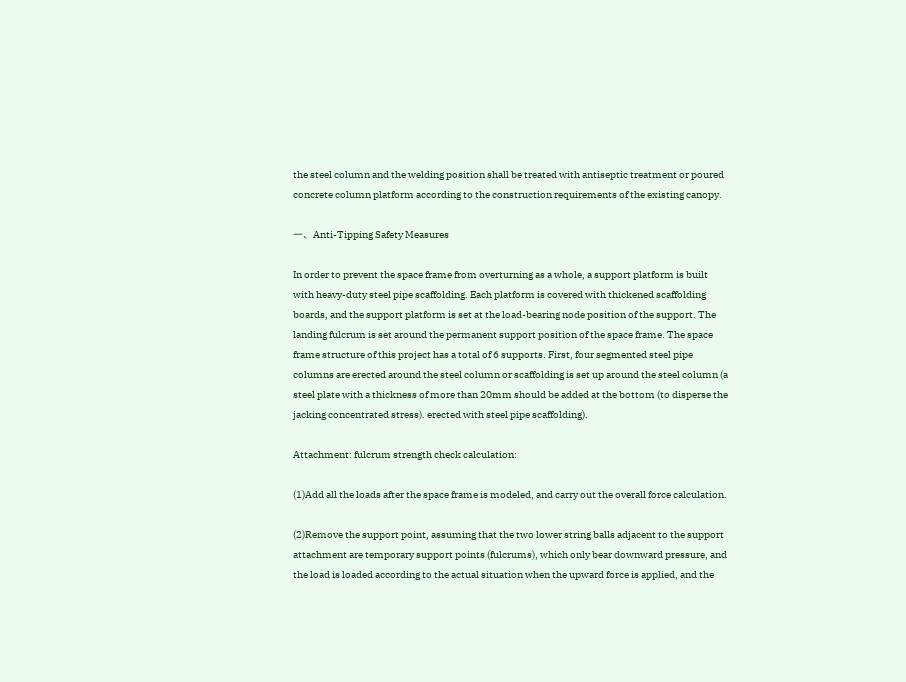the steel column and the welding position shall be treated with antiseptic treatment or poured concrete column platform according to the construction requirements of the existing canopy.

一、Anti-Tipping Safety Measures

In order to prevent the space frame from overturning as a whole, a support platform is built with heavy-duty steel pipe scaffolding. Each platform is covered with thickened scaffolding boards, and the support platform is set at the load-bearing node position of the support. The landing fulcrum is set around the permanent support position of the space frame. The space frame structure of this project has a total of 6 supports. First, four segmented steel pipe columns are erected around the steel column or scaffolding is set up around the steel column (a steel plate with a thickness of more than 20mm should be added at the bottom (to disperse the jacking concentrated stress). erected with steel pipe scaffolding).

Attachment: fulcrum strength check calculation:

(1)Add all the loads after the space frame is modeled, and carry out the overall force calculation.

(2)Remove the support point, assuming that the two lower string balls adjacent to the support attachment are temporary support points (fulcrums), which only bear downward pressure, and the load is loaded according to the actual situation when the upward force is applied, and the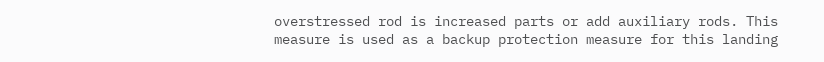overstressed rod is increased parts or add auxiliary rods. This measure is used as a backup protection measure for this landing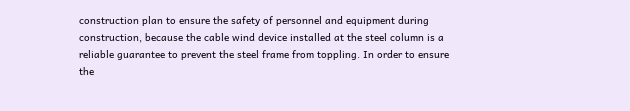construction plan to ensure the safety of personnel and equipment during construction, because the cable wind device installed at the steel column is a reliable guarantee to prevent the steel frame from toppling. In order to ensure the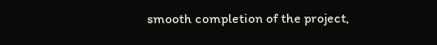smooth completion of the project,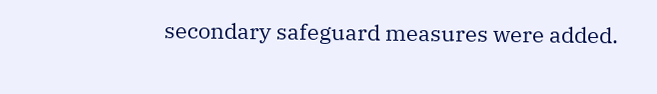secondary safeguard measures were added.